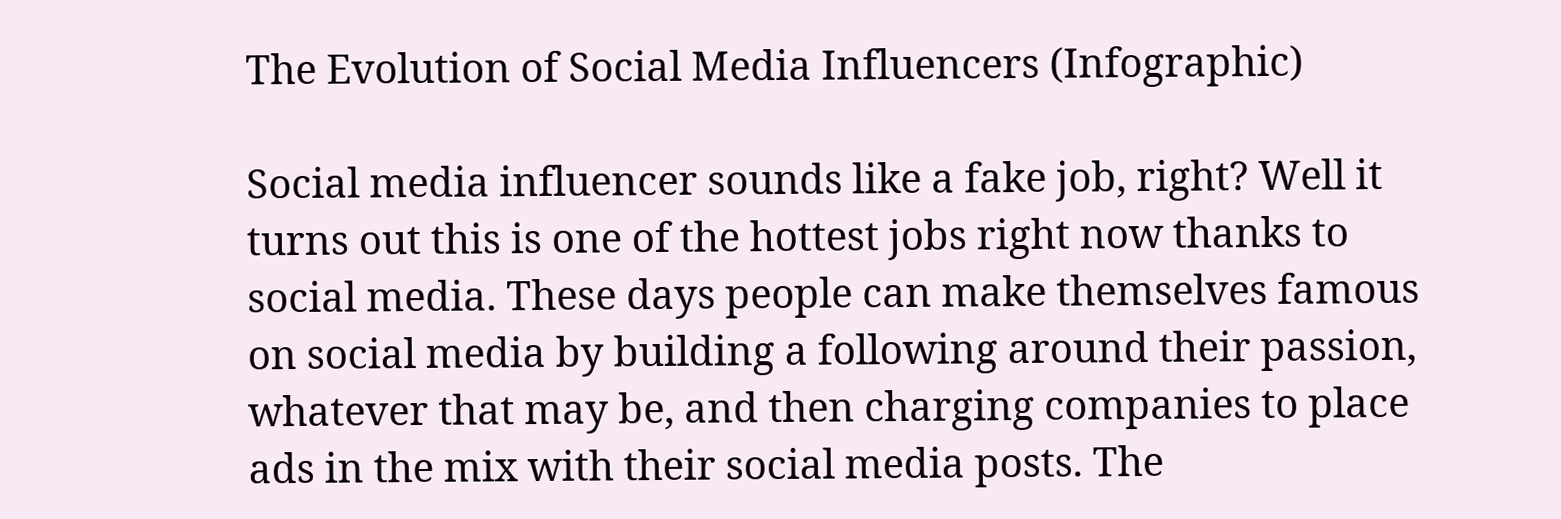The Evolution of Social Media Influencers (Infographic)

Social media influencer sounds like a fake job, right? Well it turns out this is one of the hottest jobs right now thanks to social media. These days people can make themselves famous on social media by building a following around their passion, whatever that may be, and then charging companies to place ads in the mix with their social media posts. The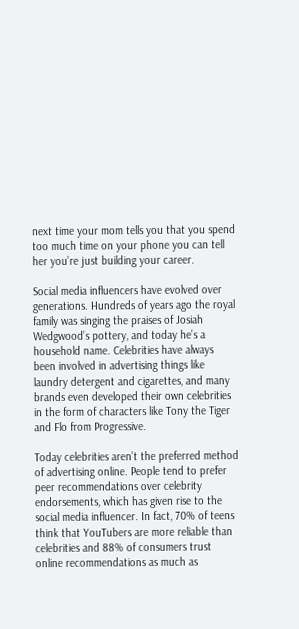next time your mom tells you that you spend too much time on your phone you can tell her you’re just building your career.

Social media influencers have evolved over generations. Hundreds of years ago the royal family was singing the praises of Josiah Wedgwood’s pottery, and today he’s a household name. Celebrities have always been involved in advertising things like laundry detergent and cigarettes, and many brands even developed their own celebrities in the form of characters like Tony the Tiger and Flo from Progressive.

Today celebrities aren’t the preferred method of advertising online. People tend to prefer peer recommendations over celebrity endorsements, which has given rise to the social media influencer. In fact, 70% of teens think that YouTubers are more reliable than celebrities and 88% of consumers trust online recommendations as much as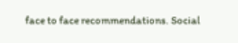face to face recommendations. Social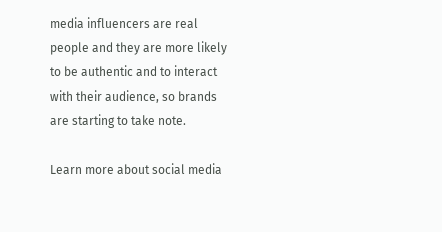media influencers are real people and they are more likely to be authentic and to interact with their audience, so brands are starting to take note.

Learn more about social media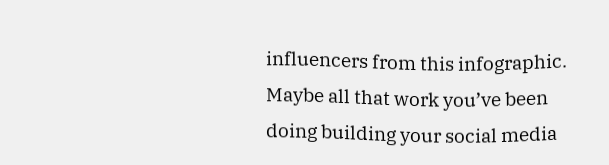influencers from this infographic. Maybe all that work you’ve been doing building your social media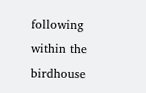following within the birdhouse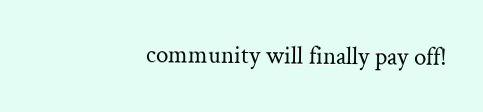community will finally pay off!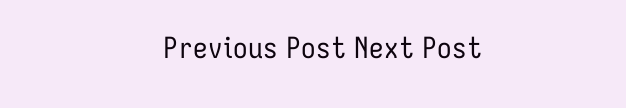Previous Post Next Post